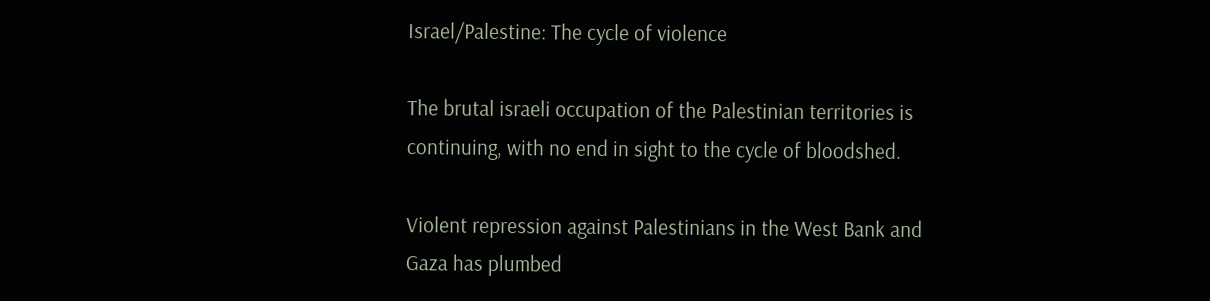Israel/Palestine: The cycle of violence

The brutal israeli occupation of the Palestinian territories is continuing, with no end in sight to the cycle of bloodshed.

Violent repression against Palestinians in the West Bank and Gaza has plumbed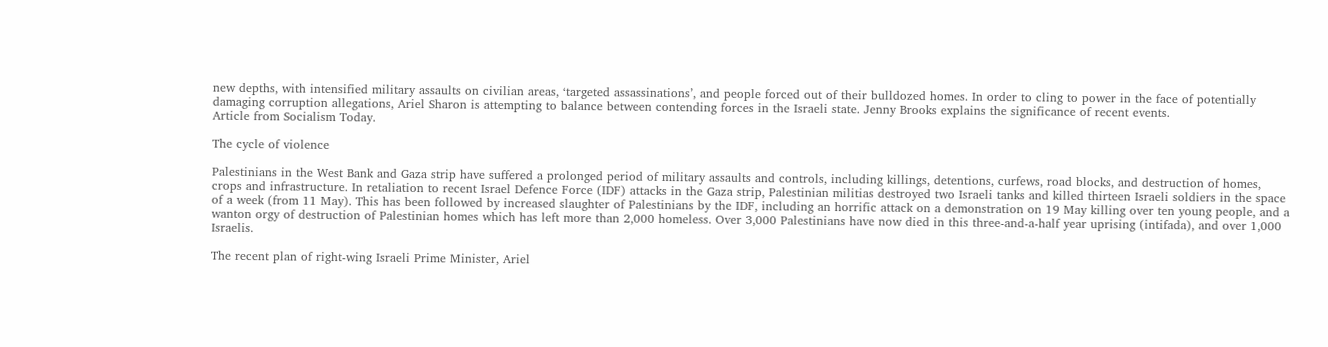new depths, with intensified military assaults on civilian areas, ‘targeted assassinations’, and people forced out of their bulldozed homes. In order to cling to power in the face of potentially damaging corruption allegations, Ariel Sharon is attempting to balance between contending forces in the Israeli state. Jenny Brooks explains the significance of recent events.
Article from Socialism Today.

The cycle of violence

Palestinians in the West Bank and Gaza strip have suffered a prolonged period of military assaults and controls, including killings, detentions, curfews, road blocks, and destruction of homes, crops and infrastructure. In retaliation to recent Israel Defence Force (IDF) attacks in the Gaza strip, Palestinian militias destroyed two Israeli tanks and killed thirteen Israeli soldiers in the space of a week (from 11 May). This has been followed by increased slaughter of Palestinians by the IDF, including an horrific attack on a demonstration on 19 May killing over ten young people, and a wanton orgy of destruction of Palestinian homes which has left more than 2,000 homeless. Over 3,000 Palestinians have now died in this three-and-a-half year uprising (intifada), and over 1,000 Israelis.

The recent plan of right-wing Israeli Prime Minister, Ariel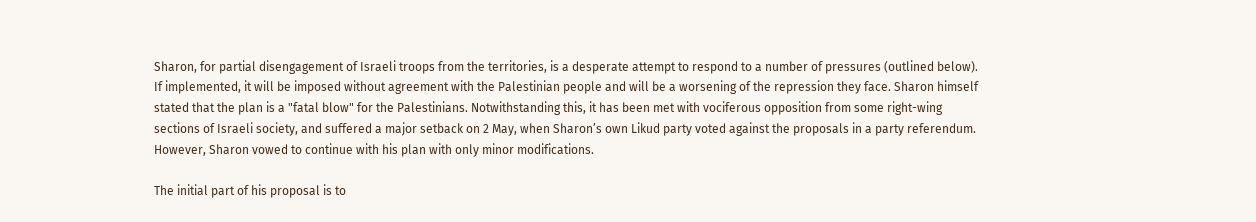Sharon, for partial disengagement of Israeli troops from the territories, is a desperate attempt to respond to a number of pressures (outlined below). If implemented, it will be imposed without agreement with the Palestinian people and will be a worsening of the repression they face. Sharon himself stated that the plan is a "fatal blow" for the Palestinians. Notwithstanding this, it has been met with vociferous opposition from some right-wing sections of Israeli society, and suffered a major setback on 2 May, when Sharon’s own Likud party voted against the proposals in a party referendum. However, Sharon vowed to continue with his plan with only minor modifications.

The initial part of his proposal is to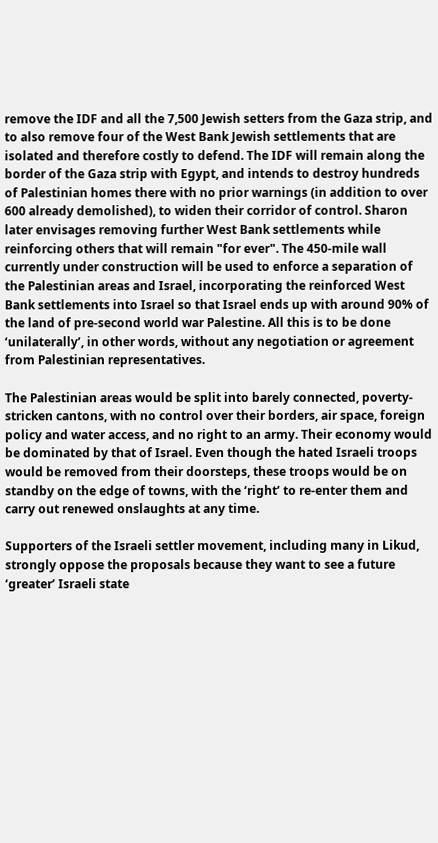remove the IDF and all the 7,500 Jewish setters from the Gaza strip, and to also remove four of the West Bank Jewish settlements that are isolated and therefore costly to defend. The IDF will remain along the border of the Gaza strip with Egypt, and intends to destroy hundreds of Palestinian homes there with no prior warnings (in addition to over 600 already demolished), to widen their corridor of control. Sharon later envisages removing further West Bank settlements while reinforcing others that will remain "for ever". The 450-mile wall currently under construction will be used to enforce a separation of the Palestinian areas and Israel, incorporating the reinforced West Bank settlements into Israel so that Israel ends up with around 90% of the land of pre-second world war Palestine. All this is to be done ‘unilaterally’, in other words, without any negotiation or agreement from Palestinian representatives.

The Palestinian areas would be split into barely connected, poverty-stricken cantons, with no control over their borders, air space, foreign policy and water access, and no right to an army. Their economy would be dominated by that of Israel. Even though the hated Israeli troops would be removed from their doorsteps, these troops would be on standby on the edge of towns, with the ‘right’ to re-enter them and carry out renewed onslaughts at any time.

Supporters of the Israeli settler movement, including many in Likud, strongly oppose the proposals because they want to see a future ‘greater’ Israeli state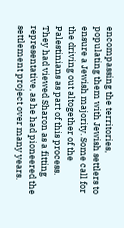encompassing the territories, populating them with Jewish settlers to ensure a Jewish majority. Some call for the driving out altogether of the Palestinians as part of this process. They had viewed Sharon as a fitting representative, as he had pioneered the settlement project over many years.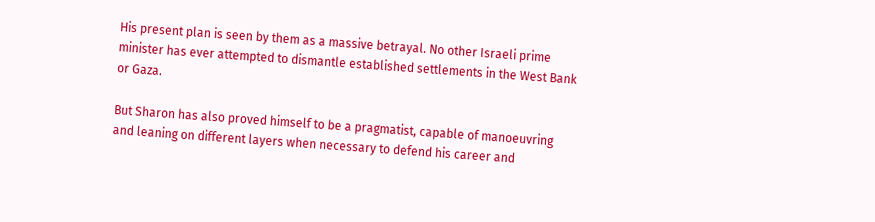His present plan is seen by them as a massive betrayal. No other Israeli prime minister has ever attempted to dismantle established settlements in the West Bank or Gaza.

But Sharon has also proved himself to be a pragmatist, capable of manoeuvring and leaning on different layers when necessary to defend his career and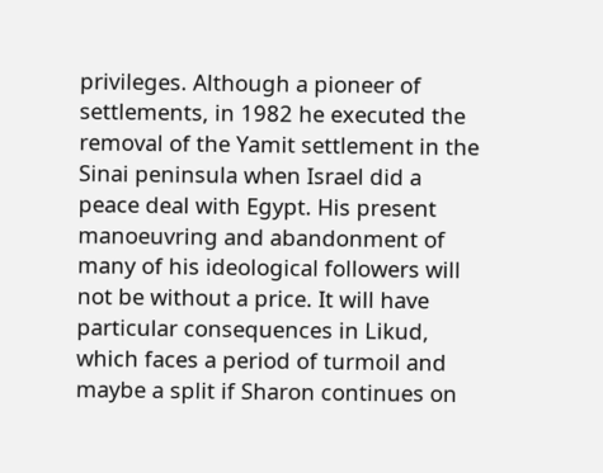privileges. Although a pioneer of settlements, in 1982 he executed the removal of the Yamit settlement in the Sinai peninsula when Israel did a peace deal with Egypt. His present manoeuvring and abandonment of many of his ideological followers will not be without a price. It will have particular consequences in Likud, which faces a period of turmoil and maybe a split if Sharon continues on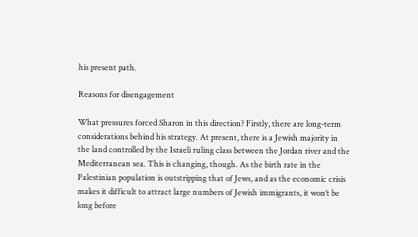his present path.

Reasons for disengagement

What pressures forced Sharon in this direction? Firstly, there are long-term considerations behind his strategy. At present, there is a Jewish majority in the land controlled by the Israeli ruling class between the Jordan river and the Mediterranean sea. This is changing, though. As the birth rate in the Palestinian population is outstripping that of Jews, and as the economic crisis makes it difficult to attract large numbers of Jewish immigrants, it won’t be long before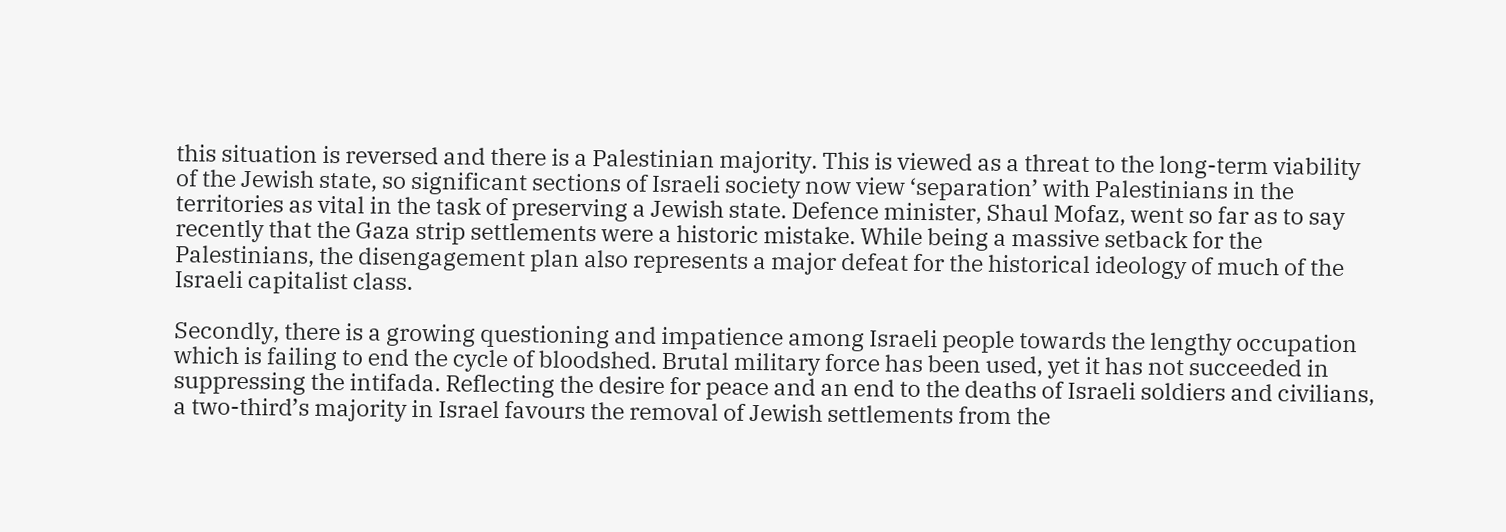this situation is reversed and there is a Palestinian majority. This is viewed as a threat to the long-term viability of the Jewish state, so significant sections of Israeli society now view ‘separation’ with Palestinians in the territories as vital in the task of preserving a Jewish state. Defence minister, Shaul Mofaz, went so far as to say recently that the Gaza strip settlements were a historic mistake. While being a massive setback for the Palestinians, the disengagement plan also represents a major defeat for the historical ideology of much of the Israeli capitalist class.

Secondly, there is a growing questioning and impatience among Israeli people towards the lengthy occupation which is failing to end the cycle of bloodshed. Brutal military force has been used, yet it has not succeeded in suppressing the intifada. Reflecting the desire for peace and an end to the deaths of Israeli soldiers and civilians, a two-third’s majority in Israel favours the removal of Jewish settlements from the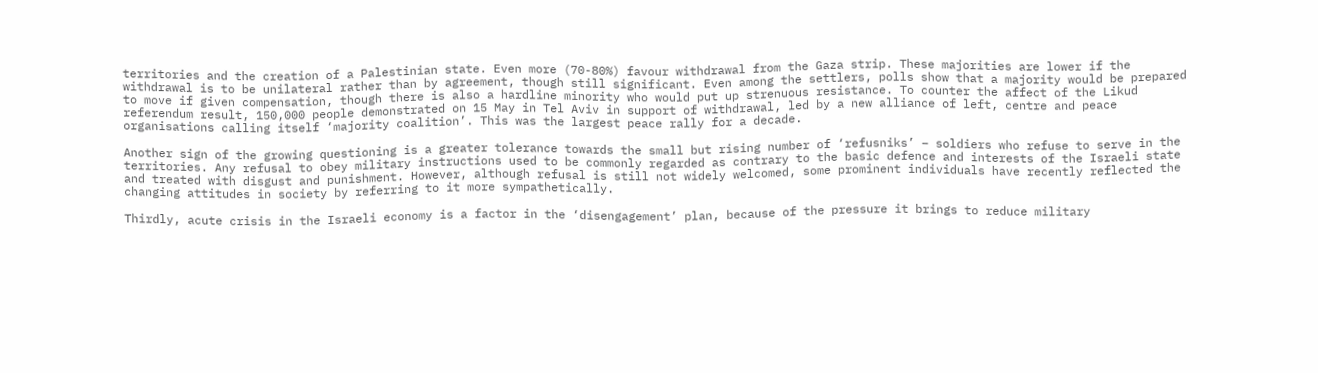territories and the creation of a Palestinian state. Even more (70-80%) favour withdrawal from the Gaza strip. These majorities are lower if the withdrawal is to be unilateral rather than by agreement, though still significant. Even among the settlers, polls show that a majority would be prepared to move if given compensation, though there is also a hardline minority who would put up strenuous resistance. To counter the affect of the Likud referendum result, 150,000 people demonstrated on 15 May in Tel Aviv in support of withdrawal, led by a new alliance of left, centre and peace organisations calling itself ‘majority coalition’. This was the largest peace rally for a decade.

Another sign of the growing questioning is a greater tolerance towards the small but rising number of ‘refusniks’ – soldiers who refuse to serve in the territories. Any refusal to obey military instructions used to be commonly regarded as contrary to the basic defence and interests of the Israeli state and treated with disgust and punishment. However, although refusal is still not widely welcomed, some prominent individuals have recently reflected the changing attitudes in society by referring to it more sympathetically.

Thirdly, acute crisis in the Israeli economy is a factor in the ‘disengagement’ plan, because of the pressure it brings to reduce military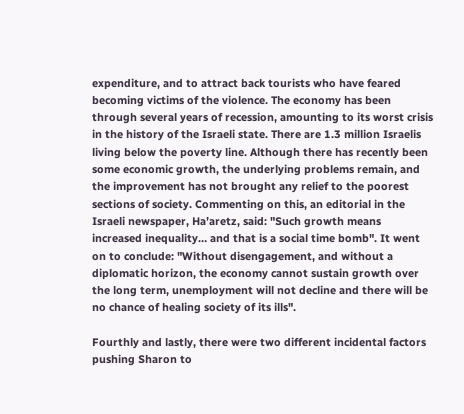expenditure, and to attract back tourists who have feared becoming victims of the violence. The economy has been through several years of recession, amounting to its worst crisis in the history of the Israeli state. There are 1.3 million Israelis living below the poverty line. Although there has recently been some economic growth, the underlying problems remain, and the improvement has not brought any relief to the poorest sections of society. Commenting on this, an editorial in the Israeli newspaper, Ha’aretz, said: "Such growth means increased inequality… and that is a social time bomb". It went on to conclude: "Without disengagement, and without a diplomatic horizon, the economy cannot sustain growth over the long term, unemployment will not decline and there will be no chance of healing society of its ills".

Fourthly and lastly, there were two different incidental factors pushing Sharon to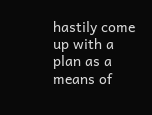hastily come up with a plan as a means of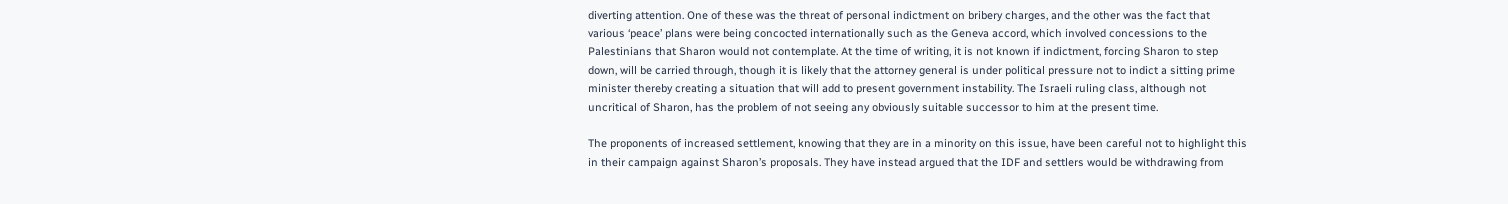diverting attention. One of these was the threat of personal indictment on bribery charges, and the other was the fact that various ‘peace’ plans were being concocted internationally such as the Geneva accord, which involved concessions to the Palestinians that Sharon would not contemplate. At the time of writing, it is not known if indictment, forcing Sharon to step down, will be carried through, though it is likely that the attorney general is under political pressure not to indict a sitting prime minister thereby creating a situation that will add to present government instability. The Israeli ruling class, although not uncritical of Sharon, has the problem of not seeing any obviously suitable successor to him at the present time.

The proponents of increased settlement, knowing that they are in a minority on this issue, have been careful not to highlight this in their campaign against Sharon’s proposals. They have instead argued that the IDF and settlers would be withdrawing from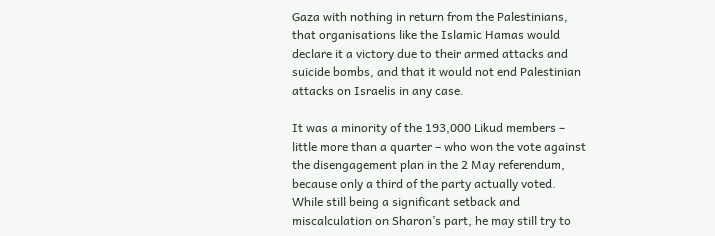Gaza with nothing in return from the Palestinians, that organisations like the Islamic Hamas would declare it a victory due to their armed attacks and suicide bombs, and that it would not end Palestinian attacks on Israelis in any case.

It was a minority of the 193,000 Likud members – little more than a quarter – who won the vote against the disengagement plan in the 2 May referendum, because only a third of the party actually voted. While still being a significant setback and miscalculation on Sharon’s part, he may still try to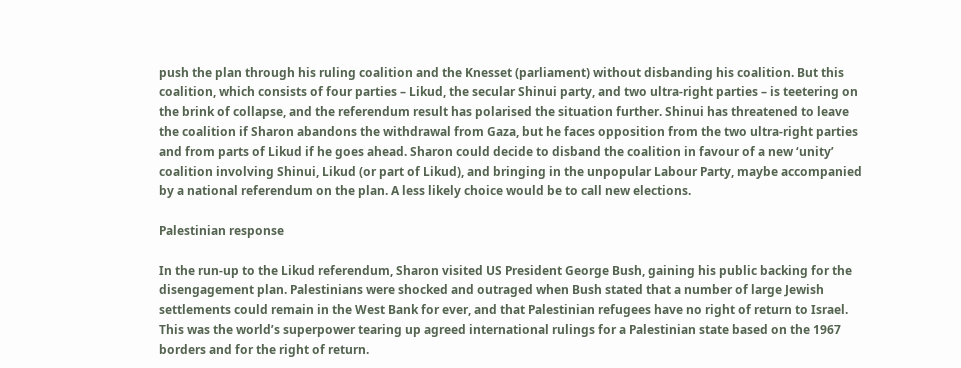push the plan through his ruling coalition and the Knesset (parliament) without disbanding his coalition. But this coalition, which consists of four parties – Likud, the secular Shinui party, and two ultra-right parties – is teetering on the brink of collapse, and the referendum result has polarised the situation further. Shinui has threatened to leave the coalition if Sharon abandons the withdrawal from Gaza, but he faces opposition from the two ultra-right parties and from parts of Likud if he goes ahead. Sharon could decide to disband the coalition in favour of a new ‘unity’ coalition involving Shinui, Likud (or part of Likud), and bringing in the unpopular Labour Party, maybe accompanied by a national referendum on the plan. A less likely choice would be to call new elections.

Palestinian response

In the run-up to the Likud referendum, Sharon visited US President George Bush, gaining his public backing for the disengagement plan. Palestinians were shocked and outraged when Bush stated that a number of large Jewish settlements could remain in the West Bank for ever, and that Palestinian refugees have no right of return to Israel. This was the world’s superpower tearing up agreed international rulings for a Palestinian state based on the 1967 borders and for the right of return.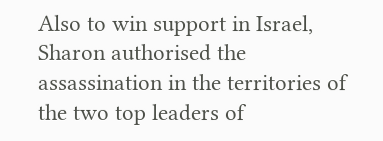Also to win support in Israel, Sharon authorised the assassination in the territories of the two top leaders of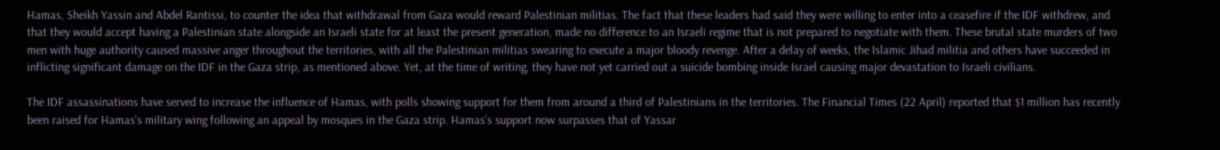Hamas, Sheikh Yassin and Abdel Rantissi, to counter the idea that withdrawal from Gaza would reward Palestinian militias. The fact that these leaders had said they were willing to enter into a ceasefire if the IDF withdrew, and that they would accept having a Palestinian state alongside an Israeli state for at least the present generation, made no difference to an Israeli regime that is not prepared to negotiate with them. These brutal state murders of two men with huge authority caused massive anger throughout the territories, with all the Palestinian militias swearing to execute a major bloody revenge. After a delay of weeks, the Islamic Jihad militia and others have succeeded in inflicting significant damage on the IDF in the Gaza strip, as mentioned above. Yet, at the time of writing, they have not yet carried out a suicide bombing inside Israel causing major devastation to Israeli civilians.

The IDF assassinations have served to increase the influence of Hamas, with polls showing support for them from around a third of Palestinians in the territories. The Financial Times (22 April) reported that $1 million has recently been raised for Hamas’s military wing following an appeal by mosques in the Gaza strip. Hamas’s support now surpasses that of Yassar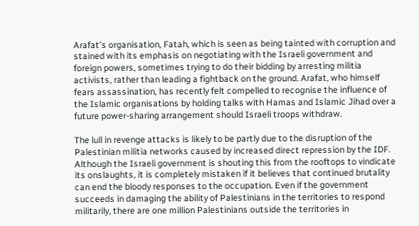Arafat’s organisation, Fatah, which is seen as being tainted with corruption and stained with its emphasis on negotiating with the Israeli government and foreign powers, sometimes trying to do their bidding by arresting militia activists, rather than leading a fightback on the ground. Arafat, who himself fears assassination, has recently felt compelled to recognise the influence of the Islamic organisations by holding talks with Hamas and Islamic Jihad over a future power-sharing arrangement should Israeli troops withdraw.

The lull in revenge attacks is likely to be partly due to the disruption of the Palestinian militia networks caused by increased direct repression by the IDF. Although the Israeli government is shouting this from the rooftops to vindicate its onslaughts, it is completely mistaken if it believes that continued brutality can end the bloody responses to the occupation. Even if the government succeeds in damaging the ability of Palestinians in the territories to respond militarily, there are one million Palestinians outside the territories in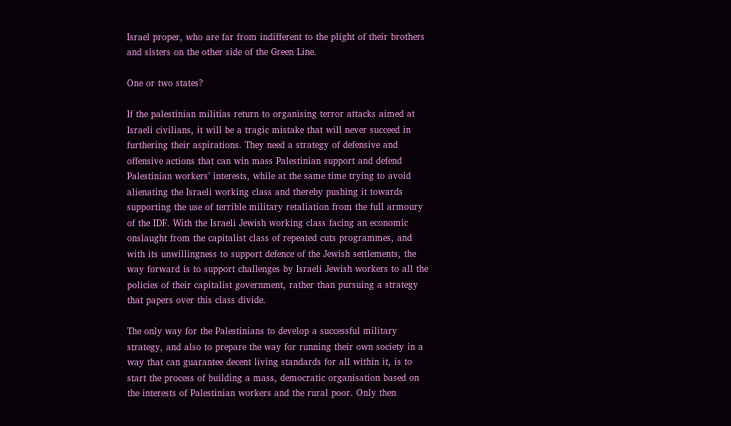Israel proper, who are far from indifferent to the plight of their brothers and sisters on the other side of the Green Line.

One or two states?

If the palestinian militias return to organising terror attacks aimed at Israeli civilians, it will be a tragic mistake that will never succeed in furthering their aspirations. They need a strategy of defensive and offensive actions that can win mass Palestinian support and defend Palestinian workers’ interests, while at the same time trying to avoid alienating the Israeli working class and thereby pushing it towards supporting the use of terrible military retaliation from the full armoury of the IDF. With the Israeli Jewish working class facing an economic onslaught from the capitalist class of repeated cuts programmes, and with its unwillingness to support defence of the Jewish settlements, the way forward is to support challenges by Israeli Jewish workers to all the policies of their capitalist government, rather than pursuing a strategy that papers over this class divide.

The only way for the Palestinians to develop a successful military strategy, and also to prepare the way for running their own society in a way that can guarantee decent living standards for all within it, is to start the process of building a mass, democratic organisation based on the interests of Palestinian workers and the rural poor. Only then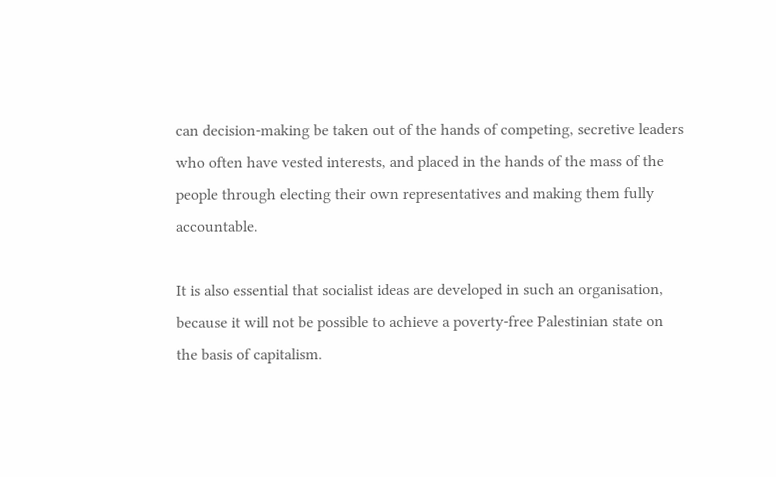can decision-making be taken out of the hands of competing, secretive leaders who often have vested interests, and placed in the hands of the mass of the people through electing their own representatives and making them fully accountable.

It is also essential that socialist ideas are developed in such an organisation, because it will not be possible to achieve a poverty-free Palestinian state on the basis of capitalism.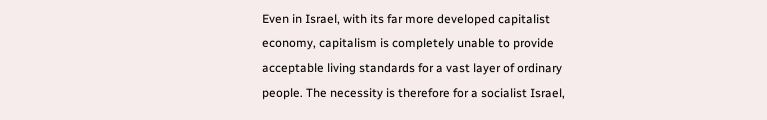Even in Israel, with its far more developed capitalist economy, capitalism is completely unable to provide acceptable living standards for a vast layer of ordinary people. The necessity is therefore for a socialist Israel,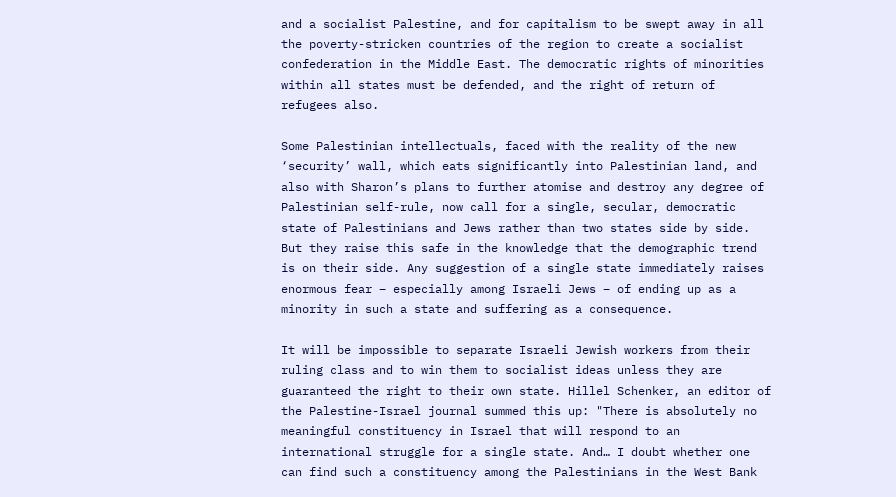and a socialist Palestine, and for capitalism to be swept away in all the poverty-stricken countries of the region to create a socialist confederation in the Middle East. The democratic rights of minorities within all states must be defended, and the right of return of refugees also.

Some Palestinian intellectuals, faced with the reality of the new ‘security’ wall, which eats significantly into Palestinian land, and also with Sharon’s plans to further atomise and destroy any degree of Palestinian self-rule, now call for a single, secular, democratic state of Palestinians and Jews rather than two states side by side. But they raise this safe in the knowledge that the demographic trend is on their side. Any suggestion of a single state immediately raises enormous fear – especially among Israeli Jews – of ending up as a minority in such a state and suffering as a consequence.

It will be impossible to separate Israeli Jewish workers from their ruling class and to win them to socialist ideas unless they are guaranteed the right to their own state. Hillel Schenker, an editor of the Palestine-Israel journal summed this up: "There is absolutely no meaningful constituency in Israel that will respond to an international struggle for a single state. And… I doubt whether one can find such a constituency among the Palestinians in the West Bank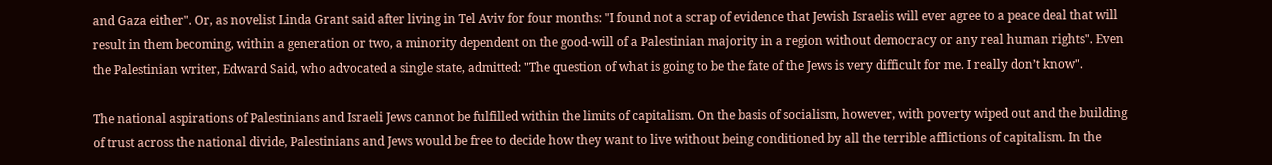and Gaza either". Or, as novelist Linda Grant said after living in Tel Aviv for four months: "I found not a scrap of evidence that Jewish Israelis will ever agree to a peace deal that will result in them becoming, within a generation or two, a minority dependent on the good-will of a Palestinian majority in a region without democracy or any real human rights". Even the Palestinian writer, Edward Said, who advocated a single state, admitted: "The question of what is going to be the fate of the Jews is very difficult for me. I really don’t know".

The national aspirations of Palestinians and Israeli Jews cannot be fulfilled within the limits of capitalism. On the basis of socialism, however, with poverty wiped out and the building of trust across the national divide, Palestinians and Jews would be free to decide how they want to live without being conditioned by all the terrible afflictions of capitalism. In the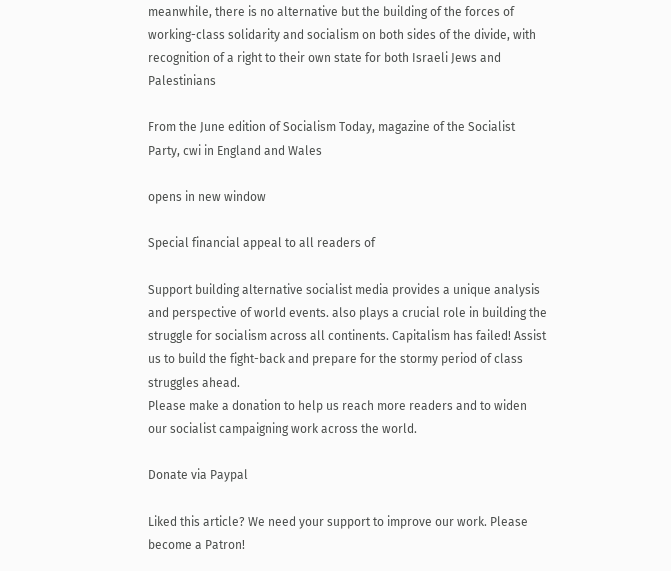meanwhile, there is no alternative but the building of the forces of working-class solidarity and socialism on both sides of the divide, with recognition of a right to their own state for both Israeli Jews and Palestinians

From the June edition of Socialism Today, magazine of the Socialist Party, cwi in England and Wales

opens in new window

Special financial appeal to all readers of

Support building alternative socialist media provides a unique analysis and perspective of world events. also plays a crucial role in building the struggle for socialism across all continents. Capitalism has failed! Assist us to build the fight-back and prepare for the stormy period of class struggles ahead.
Please make a donation to help us reach more readers and to widen our socialist campaigning work across the world.

Donate via Paypal

Liked this article? We need your support to improve our work. Please become a Patron!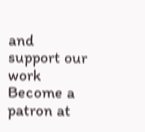and support our work
Become a patron at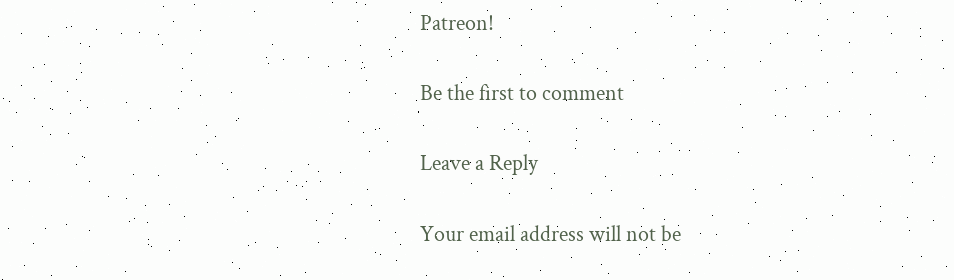Patreon!

Be the first to comment

Leave a Reply

Your email address will not be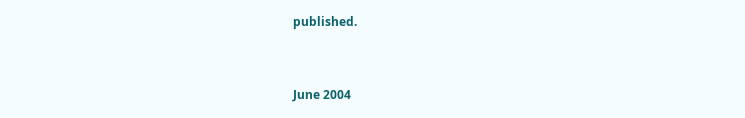published.


June 2004